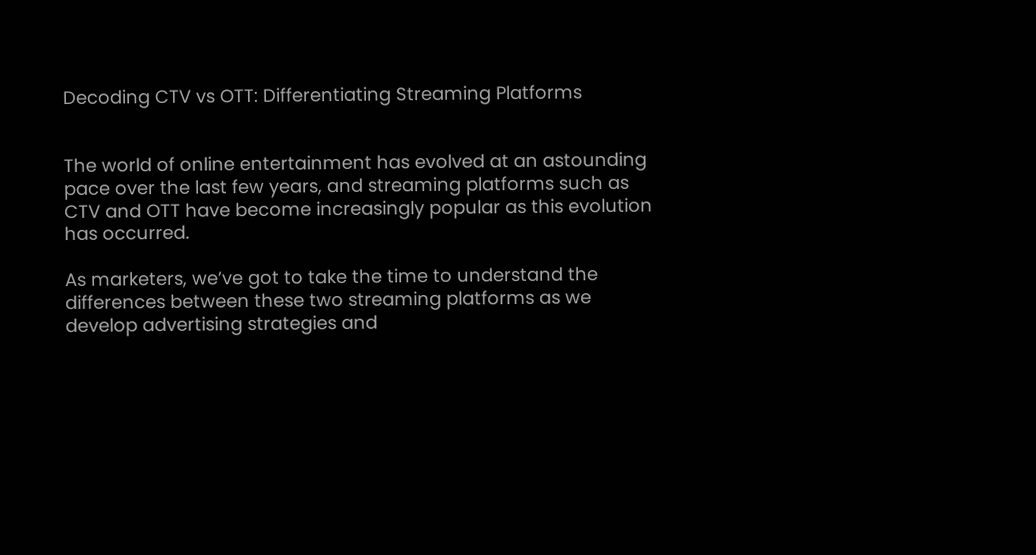Decoding CTV vs OTT: Differentiating Streaming Platforms


The world of online entertainment has evolved at an astounding pace over the last few years, and streaming platforms such as CTV and OTT have become increasingly popular as this evolution has occurred.

As marketers, we’ve got to take the time to understand the differences between these two streaming platforms as we develop advertising strategies and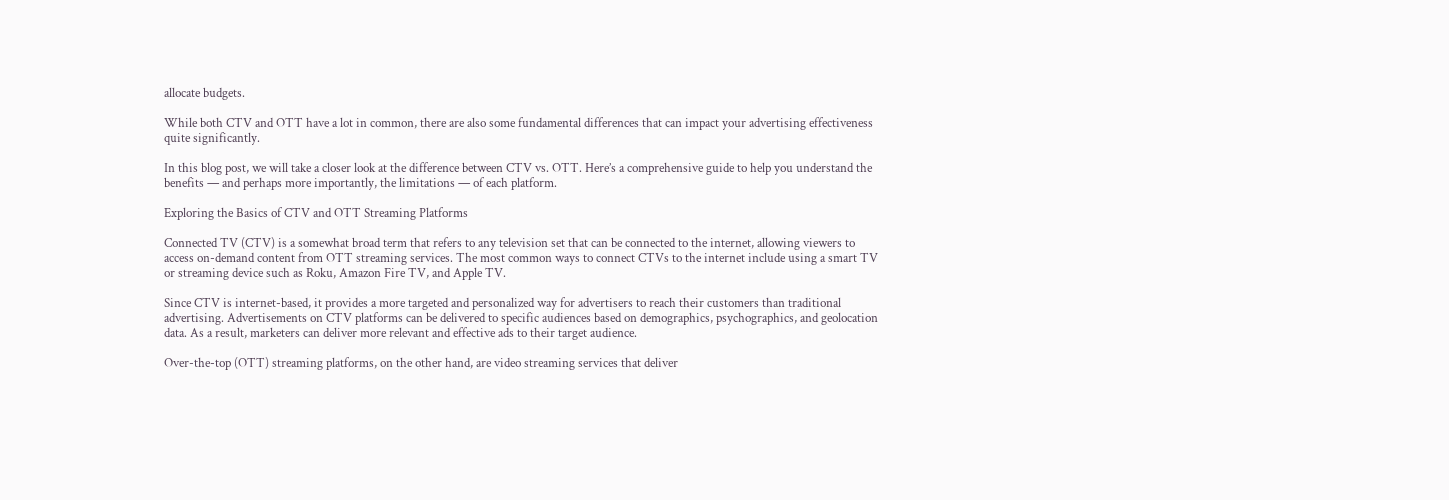allocate budgets.

While both CTV and OTT have a lot in common, there are also some fundamental differences that can impact your advertising effectiveness quite significantly.

In this blog post, we will take a closer look at the difference between CTV vs. OTT. Here’s a comprehensive guide to help you understand the benefits — and perhaps more importantly, the limitations — of each platform.

Exploring the Basics of CTV and OTT Streaming Platforms

Connected TV (CTV) is a somewhat broad term that refers to any television set that can be connected to the internet, allowing viewers to access on-demand content from OTT streaming services. The most common ways to connect CTVs to the internet include using a smart TV or streaming device such as Roku, Amazon Fire TV, and Apple TV.

Since CTV is internet-based, it provides a more targeted and personalized way for advertisers to reach their customers than traditional advertising. Advertisements on CTV platforms can be delivered to specific audiences based on demographics, psychographics, and geolocation data. As a result, marketers can deliver more relevant and effective ads to their target audience.

Over-the-top (OTT) streaming platforms, on the other hand, are video streaming services that deliver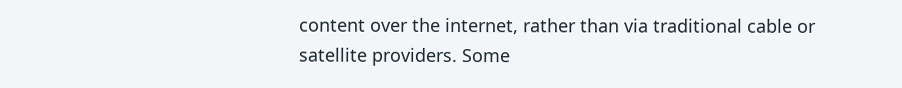content over the internet, rather than via traditional cable or satellite providers. Some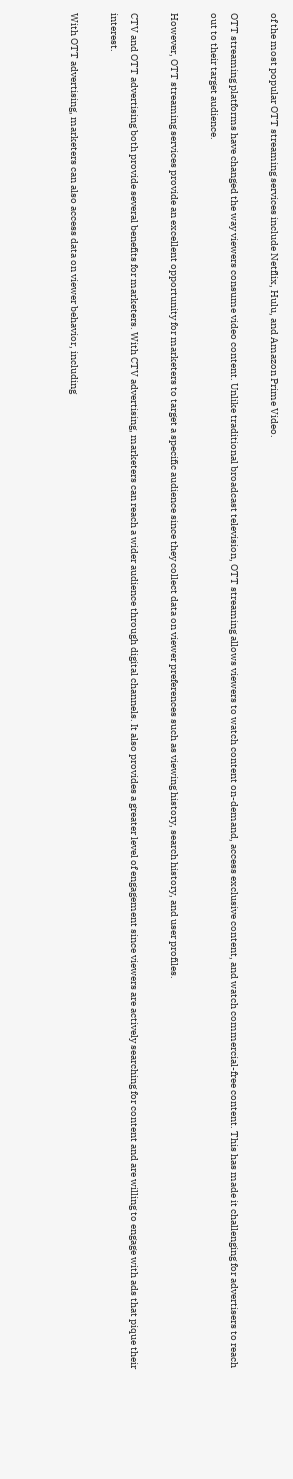of the most popular OTT streaming services include Netflix, Hulu, and Amazon Prime Video.

OTT streaming platforms have changed the way viewers consume video content. Unlike traditional broadcast television, OTT streaming allows viewers to watch content on-demand, access exclusive content, and watch commercial-free content. This has made it challenging for advertisers to reach out to their target audience.

However, OTT streaming services provide an excellent opportunity for marketers to target a specific audience since they collect data on viewer preferences such as viewing history, search history, and user profiles.

CTV and OTT advertising both provide several benefits for marketers. With CTV advertising, marketers can reach a wider audience through digital channels. It also provides a greater level of engagement since viewers are actively searching for content and are willing to engage with ads that pique their interest.

With OTT advertising, marketers can also access data on viewer behavior, including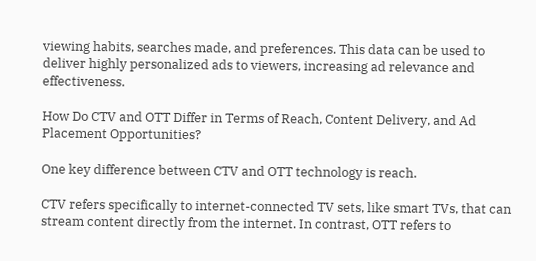viewing habits, searches made, and preferences. This data can be used to deliver highly personalized ads to viewers, increasing ad relevance and effectiveness.

How Do CTV and OTT Differ in Terms of Reach, Content Delivery, and Ad Placement Opportunities?

One key difference between CTV and OTT technology is reach.

CTV refers specifically to internet-connected TV sets, like smart TVs, that can stream content directly from the internet. In contrast, OTT refers to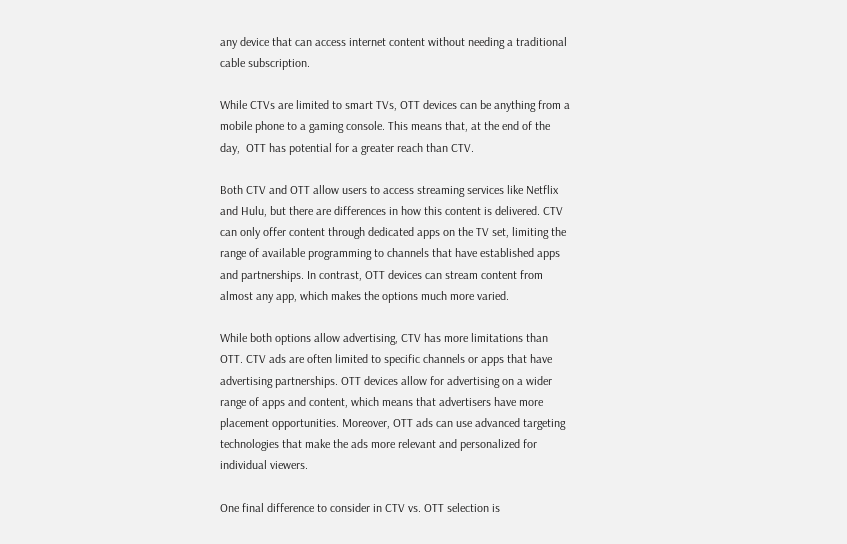any device that can access internet content without needing a traditional cable subscription.

While CTVs are limited to smart TVs, OTT devices can be anything from a mobile phone to a gaming console. This means that, at the end of the day,  OTT has potential for a greater reach than CTV.

Both CTV and OTT allow users to access streaming services like Netflix and Hulu, but there are differences in how this content is delivered. CTV can only offer content through dedicated apps on the TV set, limiting the range of available programming to channels that have established apps and partnerships. In contrast, OTT devices can stream content from almost any app, which makes the options much more varied.

While both options allow advertising, CTV has more limitations than OTT. CTV ads are often limited to specific channels or apps that have advertising partnerships. OTT devices allow for advertising on a wider range of apps and content, which means that advertisers have more placement opportunities. Moreover, OTT ads can use advanced targeting technologies that make the ads more relevant and personalized for individual viewers.

One final difference to consider in CTV vs. OTT selection is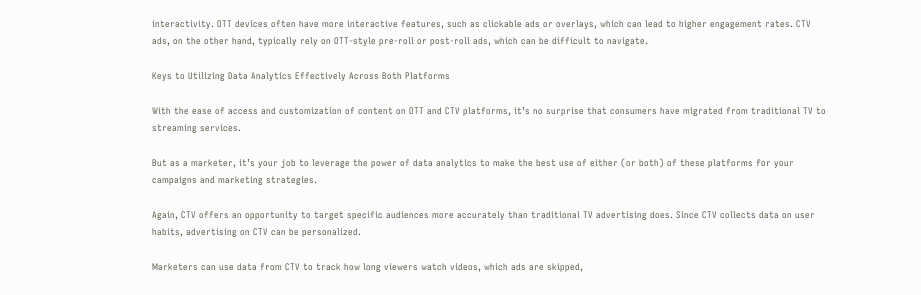interactivity. OTT devices often have more interactive features, such as clickable ads or overlays, which can lead to higher engagement rates. CTV ads, on the other hand, typically rely on OTT-style pre-roll or post-roll ads, which can be difficult to navigate.

Keys to Utilizing Data Analytics Effectively Across Both Platforms

With the ease of access and customization of content on OTT and CTV platforms, it’s no surprise that consumers have migrated from traditional TV to streaming services.

But as a marketer, it’s your job to leverage the power of data analytics to make the best use of either (or both) of these platforms for your campaigns and marketing strategies.

Again, CTV offers an opportunity to target specific audiences more accurately than traditional TV advertising does. Since CTV collects data on user habits, advertising on CTV can be personalized.

Marketers can use data from CTV to track how long viewers watch videos, which ads are skipped,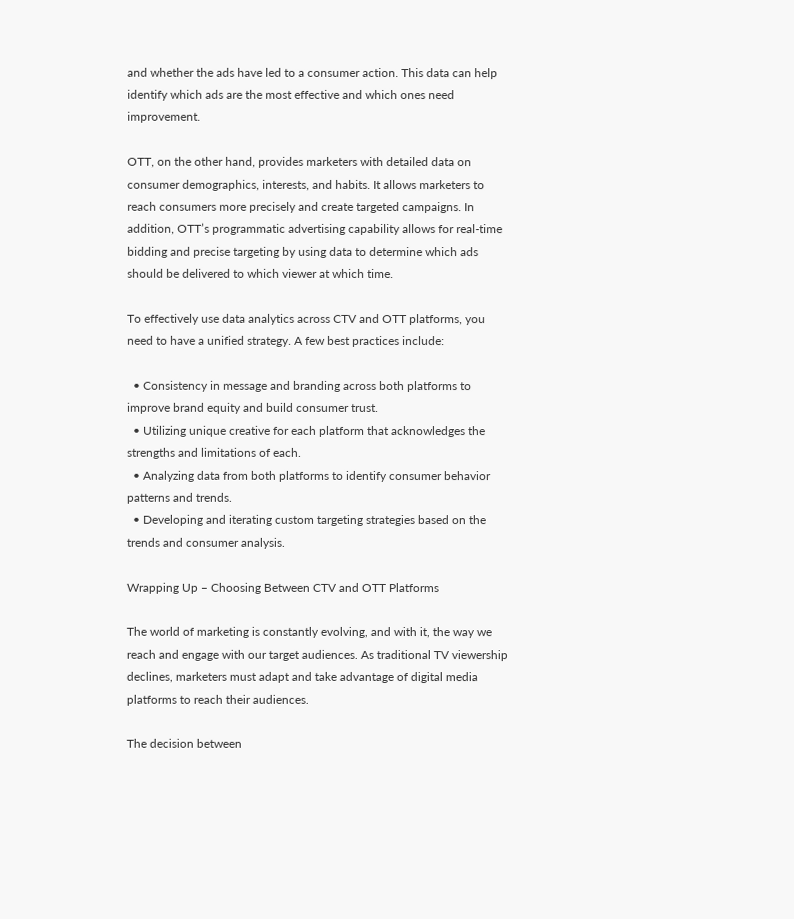and whether the ads have led to a consumer action. This data can help identify which ads are the most effective and which ones need improvement.

OTT, on the other hand, provides marketers with detailed data on consumer demographics, interests, and habits. It allows marketers to reach consumers more precisely and create targeted campaigns. In addition, OTT’s programmatic advertising capability allows for real-time bidding and precise targeting by using data to determine which ads should be delivered to which viewer at which time.

To effectively use data analytics across CTV and OTT platforms, you need to have a unified strategy. A few best practices include:

  • Consistency in message and branding across both platforms to improve brand equity and build consumer trust.
  • Utilizing unique creative for each platform that acknowledges the strengths and limitations of each.
  • Analyzing data from both platforms to identify consumer behavior patterns and trends.
  • Developing and iterating custom targeting strategies based on the trends and consumer analysis.

Wrapping Up – Choosing Between CTV and OTT Platforms

The world of marketing is constantly evolving, and with it, the way we reach and engage with our target audiences. As traditional TV viewership declines, marketers must adapt and take advantage of digital media platforms to reach their audiences.

The decision between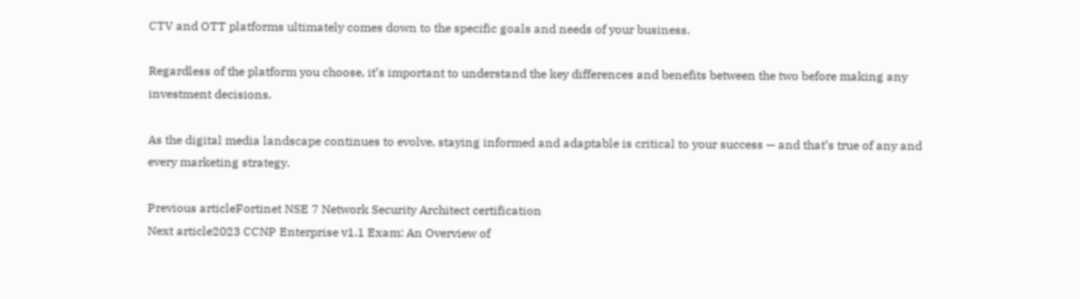CTV and OTT platforms ultimately comes down to the specific goals and needs of your business.

Regardless of the platform you choose, it’s important to understand the key differences and benefits between the two before making any investment decisions.

As the digital media landscape continues to evolve, staying informed and adaptable is critical to your success — and that’s true of any and every marketing strategy.

Previous articleFortinet NSE 7 Network Security Architect certification
Next article2023 CCNP Enterprise v1.1 Exam: An Overview of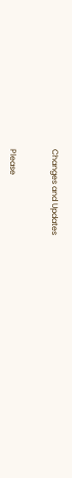Changes and Updates


Please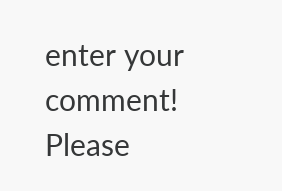enter your comment!
Please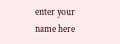enter your name here